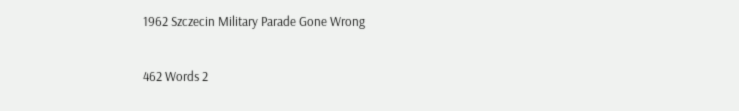1962 Szczecin Military Parade Gone Wrong

462 Words 2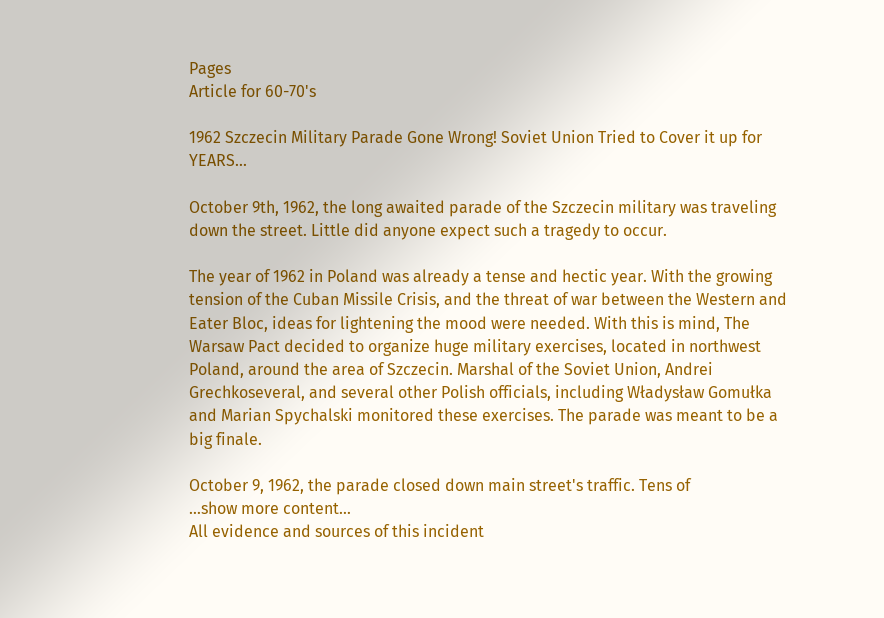Pages
Article for 60-70's

1962 Szczecin Military Parade Gone Wrong! Soviet Union Tried to Cover it up for YEARS...

October 9th, 1962, the long awaited parade of the Szczecin military was traveling down the street. Little did anyone expect such a tragedy to occur.

The year of 1962 in Poland was already a tense and hectic year. With the growing tension of the Cuban Missile Crisis, and the threat of war between the Western and Eater Bloc, ideas for lightening the mood were needed. With this is mind, The Warsaw Pact decided to organize huge military exercises, located in northwest Poland, around the area of Szczecin. Marshal of the Soviet Union, Andrei Grechkoseveral, and several other Polish officials, including Władysław Gomułka and Marian Spychalski monitored these exercises. The parade was meant to be a big finale.

October 9, 1962, the parade closed down main street's traffic. Tens of
…show more content…
All evidence and sources of this incident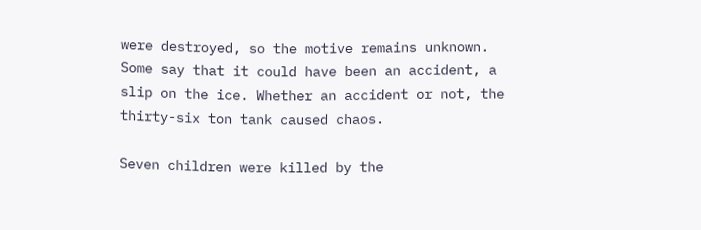were destroyed, so the motive remains unknown. Some say that it could have been an accident, a slip on the ice. Whether an accident or not, the thirty-six ton tank caused chaos.

Seven children were killed by the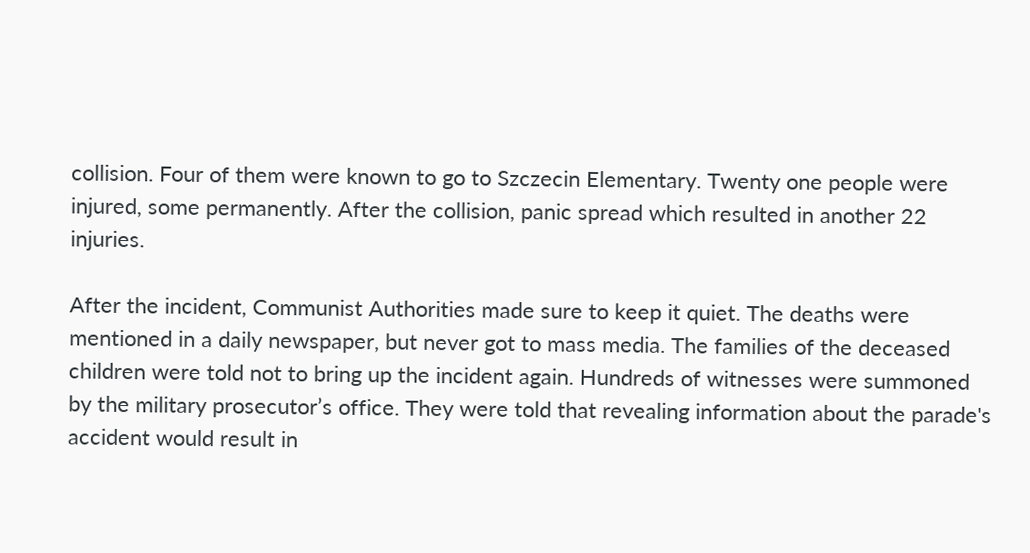collision. Four of them were known to go to Szczecin Elementary. Twenty one people were injured, some permanently. After the collision, panic spread which resulted in another 22 injuries.

After the incident, Communist Authorities made sure to keep it quiet. The deaths were mentioned in a daily newspaper, but never got to mass media. The families of the deceased children were told not to bring up the incident again. Hundreds of witnesses were summoned by the military prosecutor’s office. They were told that revealing information about the parade's accident would result in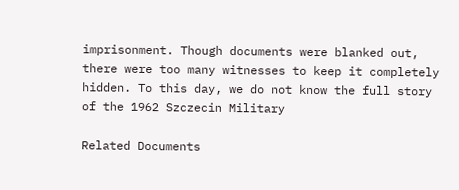imprisonment. Though documents were blanked out, there were too many witnesses to keep it completely hidden. To this day, we do not know the full story of the 1962 Szczecin Military

Related Documents